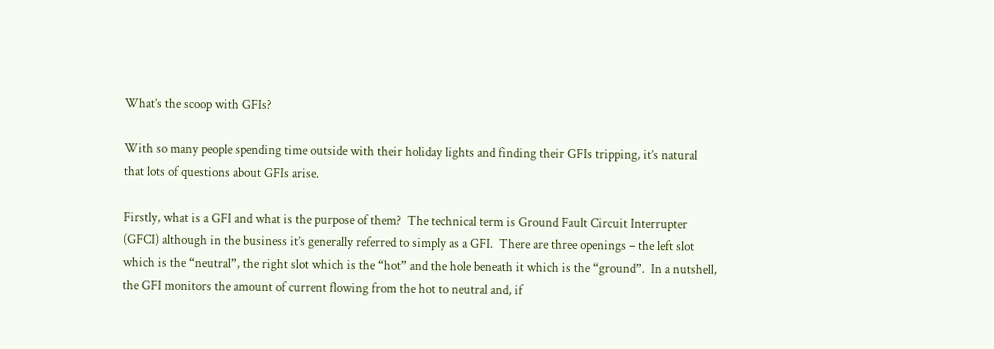What’s the scoop with GFIs?

With so many people spending time outside with their holiday lights and finding their GFIs tripping, it’s natural that lots of questions about GFIs arise.

Firstly, what is a GFI and what is the purpose of them?  The technical term is Ground Fault Circuit Interrupter (GFCI) although in the business it’s generally referred to simply as a GFI.  There are three openings – the left slot which is the “neutral”, the right slot which is the “hot” and the hole beneath it which is the “ground”.  In a nutshell, the GFI monitors the amount of current flowing from the hot to neutral and, if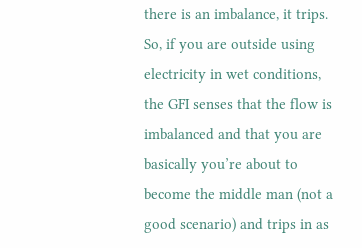there is an imbalance, it trips.  So, if you are outside using electricity in wet conditions, the GFI senses that the flow is imbalanced and that you are basically you’re about to become the middle man (not a good scenario) and trips in as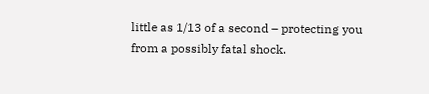little as 1/13 of a second – protecting you from a possibly fatal shock.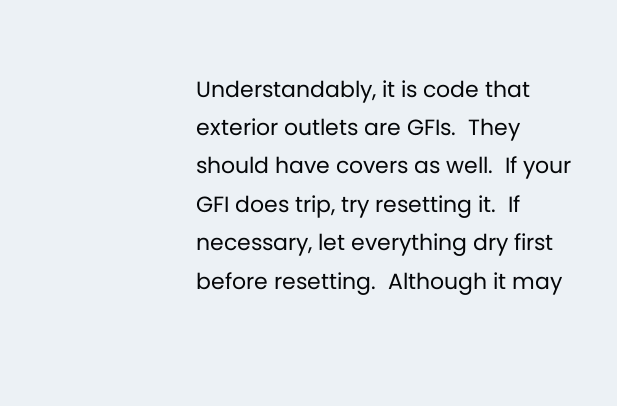Understandably, it is code that exterior outlets are GFIs.  They should have covers as well.  If your GFI does trip, try resetting it.  If necessary, let everything dry first before resetting.  Although it may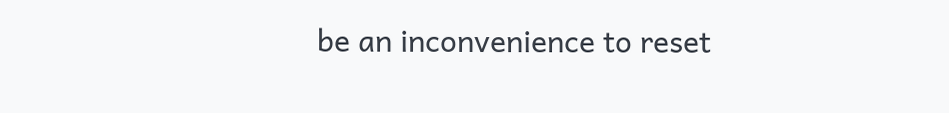be an inconvenience to reset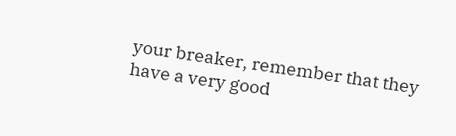your breaker, remember that they have a very good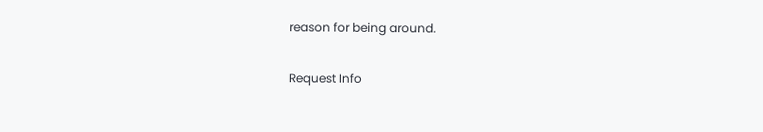reason for being around.

Request Info